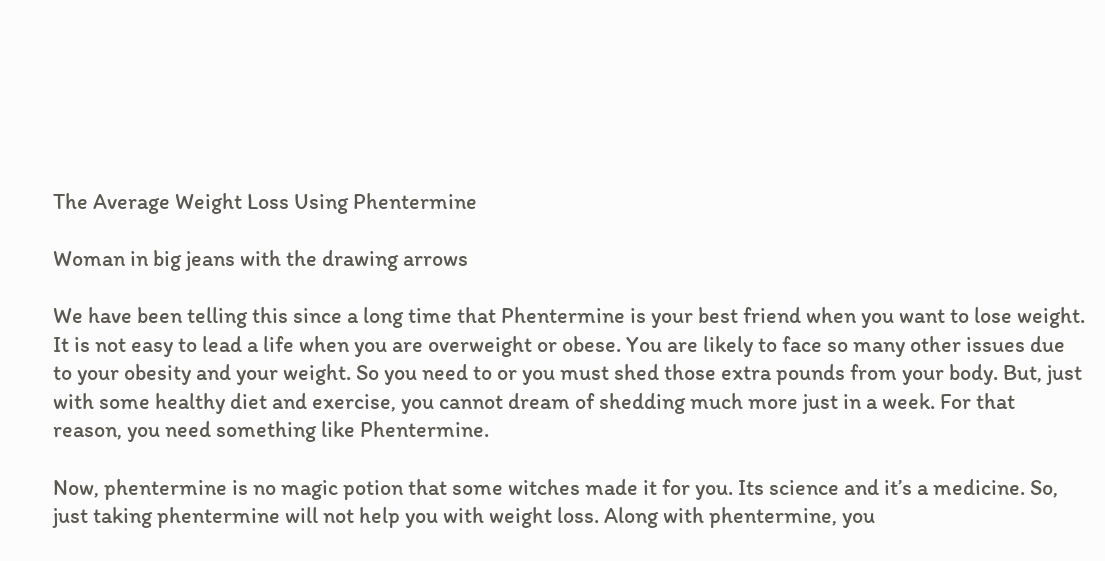The Average Weight Loss Using Phentermine

Woman in big jeans with the drawing arrows

We have been telling this since a long time that Phentermine is your best friend when you want to lose weight. It is not easy to lead a life when you are overweight or obese. You are likely to face so many other issues due to your obesity and your weight. So you need to or you must shed those extra pounds from your body. But, just with some healthy diet and exercise, you cannot dream of shedding much more just in a week. For that reason, you need something like Phentermine.

Now, phentermine is no magic potion that some witches made it for you. Its science and it’s a medicine. So, just taking phentermine will not help you with weight loss. Along with phentermine, you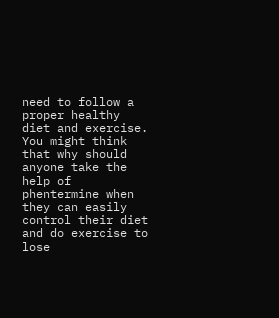need to follow a proper healthy diet and exercise. You might think that why should anyone take the help of phentermine when they can easily control their diet and do exercise to lose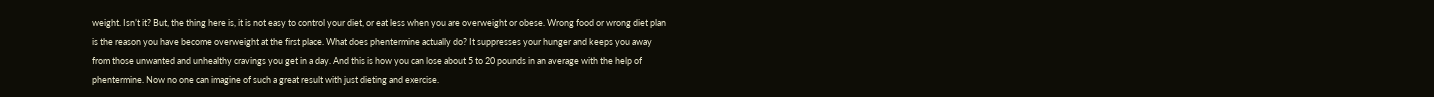weight. Isn’t it? But, the thing here is, it is not easy to control your diet, or eat less when you are overweight or obese. Wrong food or wrong diet plan is the reason you have become overweight at the first place. What does phentermine actually do? It suppresses your hunger and keeps you away from those unwanted and unhealthy cravings you get in a day. And this is how you can lose about 5 to 20 pounds in an average with the help of phentermine. Now no one can imagine of such a great result with just dieting and exercise.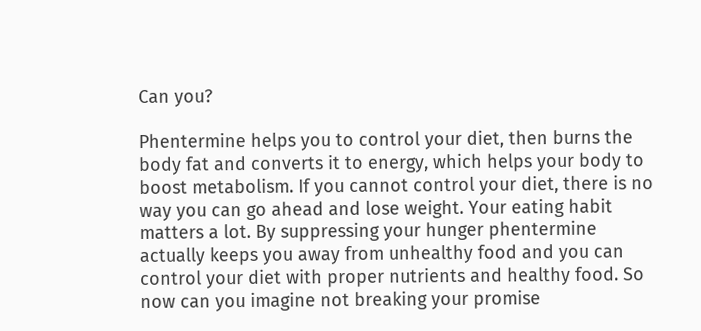Can you?

Phentermine helps you to control your diet, then burns the body fat and converts it to energy, which helps your body to boost metabolism. If you cannot control your diet, there is no way you can go ahead and lose weight. Your eating habit matters a lot. By suppressing your hunger phentermine actually keeps you away from unhealthy food and you can control your diet with proper nutrients and healthy food. So now can you imagine not breaking your promise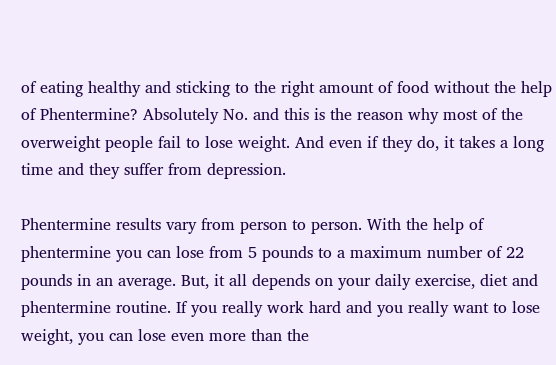of eating healthy and sticking to the right amount of food without the help of Phentermine? Absolutely No. and this is the reason why most of the overweight people fail to lose weight. And even if they do, it takes a long time and they suffer from depression.

Phentermine results vary from person to person. With the help of phentermine you can lose from 5 pounds to a maximum number of 22 pounds in an average. But, it all depends on your daily exercise, diet and phentermine routine. If you really work hard and you really want to lose weight, you can lose even more than the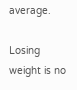average.

Losing weight is no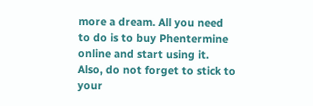more a dream. All you need to do is to buy Phentermine online and start using it. Also, do not forget to stick to your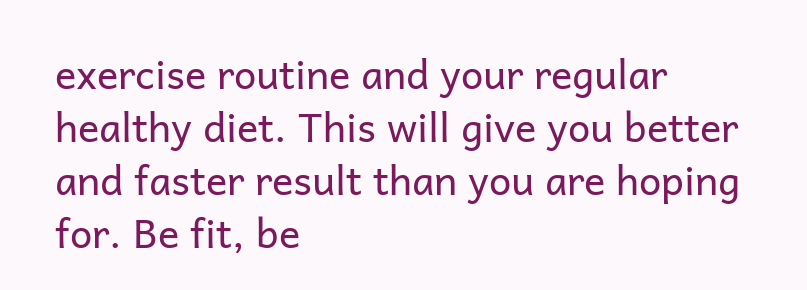exercise routine and your regular healthy diet. This will give you better and faster result than you are hoping for. Be fit, be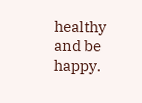healthy and be happy.